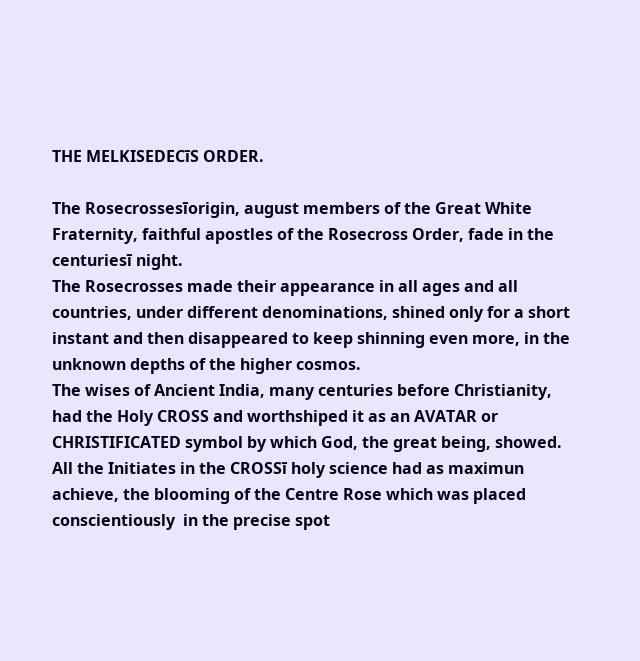THE MELKISEDECīS ORDER.

The Rosecrossesīorigin, august members of the Great White Fraternity, faithful apostles of the Rosecross Order, fade in the centuriesī night.
The Rosecrosses made their appearance in all ages and all countries, under different denominations, shined only for a short instant and then disappeared to keep shinning even more, in the unknown depths of the higher cosmos.
The wises of Ancient India, many centuries before Christianity, had the Holy CROSS and worthshiped it as an AVATAR or CHRISTIFICATED symbol by which God, the great being, showed.
All the Initiates in the CROSSī holy science had as maximun achieve, the blooming of the Centre Rose which was placed conscientiously  in the precise spot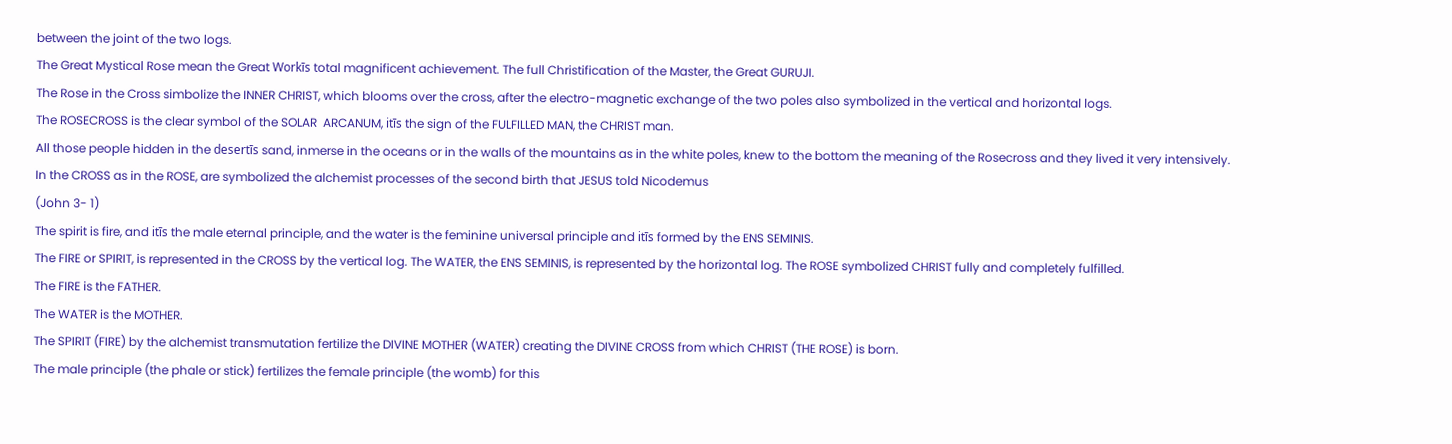between the joint of the two logs.
The Great Mystical Rose mean the Great Workīs total magnificent achievement. The full Christification of the Master, the Great GURUJI.
The Rose in the Cross simbolize the INNER CHRIST, which blooms over the cross, after the electro-magnetic exchange of the two poles also symbolized in the vertical and horizontal logs.
The ROSECROSS is the clear symbol of the SOLAR  ARCANUM, itīs the sign of the FULFILLED MAN, the CHRIST man.
All those people hidden in the desertīs sand, inmerse in the oceans or in the walls of the mountains as in the white poles, knew to the bottom the meaning of the Rosecross and they lived it very intensively.
In the CROSS as in the ROSE, are symbolized the alchemist processes of the second birth that JESUS told Nicodemus
(John 3- 1)
The spirit is fire, and itīs the male eternal principle, and the water is the feminine universal principle and itīs formed by the ENS SEMINIS.
The FIRE or SPIRIT, is represented in the CROSS by the vertical log. The WATER, the ENS SEMINIS, is represented by the horizontal log. The ROSE symbolized CHRIST fully and completely fulfilled.
The FIRE is the FATHER.
The WATER is the MOTHER.
The SPIRIT (FIRE) by the alchemist transmutation fertilize the DIVINE MOTHER (WATER) creating the DIVINE CROSS from which CHRIST (THE ROSE) is born.
The male principle (the phale or stick) fertilizes the female principle (the womb) for this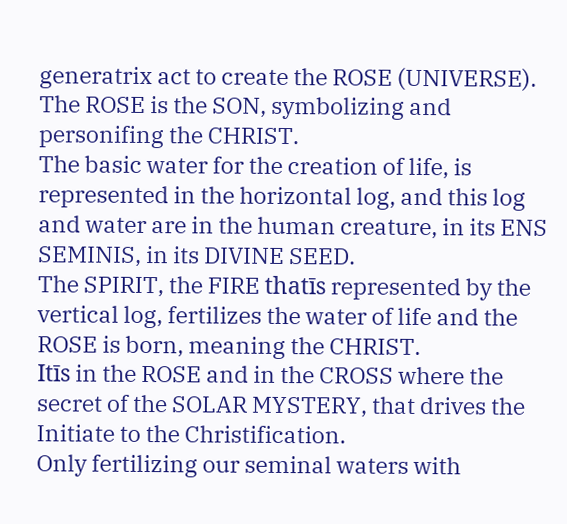generatrix act to create the ROSE (UNIVERSE).
The ROSE is the SON, symbolizing and personifing the CHRIST.
The basic water for the creation of life, is represented in the horizontal log, and this log and water are in the human creature, in its ENS SEMINIS, in its DIVINE SEED.
The SPIRIT, the FIRE thatīs represented by the vertical log, fertilizes the water of life and the ROSE is born, meaning the CHRIST.
Itīs in the ROSE and in the CROSS where the secret of the SOLAR MYSTERY, that drives the Initiate to the Christification.
Only fertilizing our seminal waters with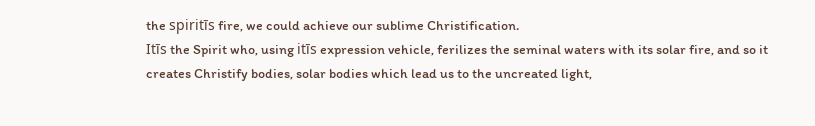the spiritīs fire, we could achieve our sublime Christification.
Itīs the Spirit who, using itīs expression vehicle, ferilizes the seminal waters with its solar fire, and so it creates Christify bodies, solar bodies which lead us to the uncreated light,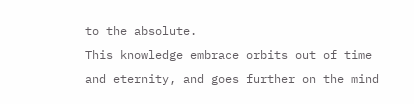to the absolute.
This knowledge embrace orbits out of time and eternity, and goes further on the mind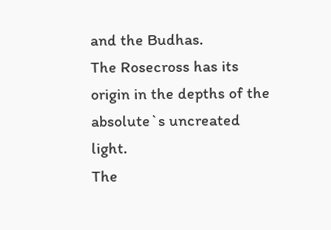and the Budhas.
The Rosecross has its origin in the depths of the absolute`s uncreated light.
The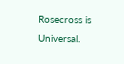Rosecross is Universal.